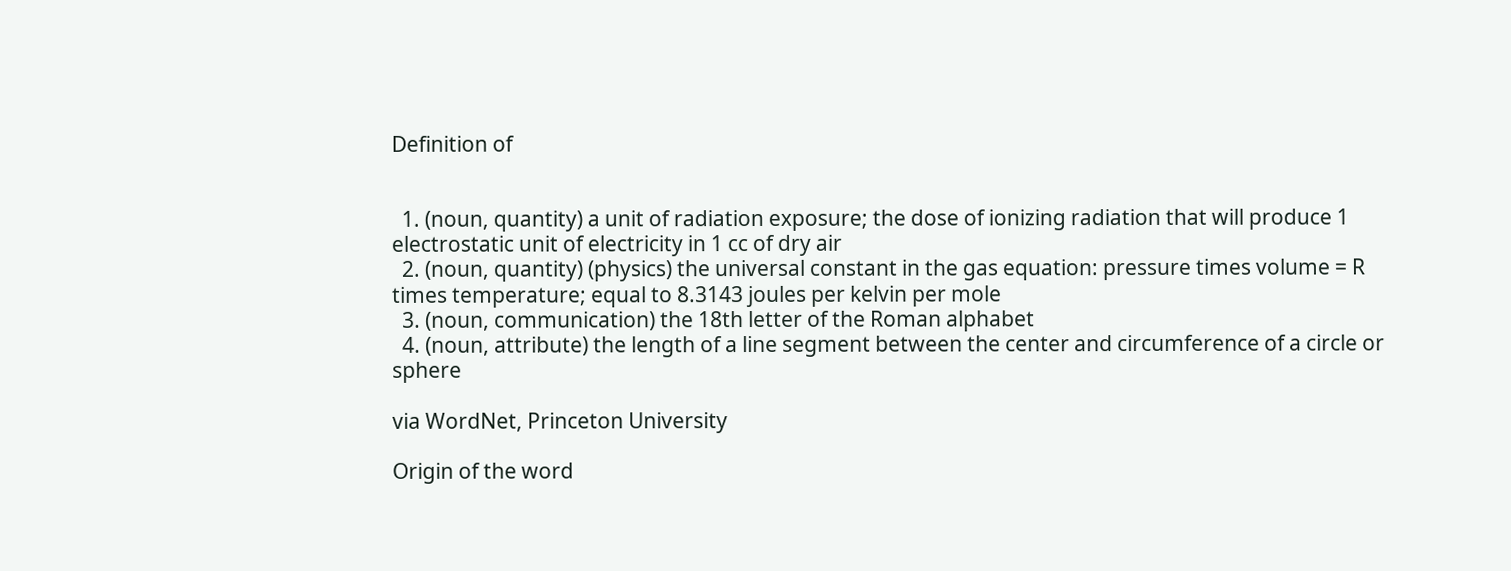Definition of


  1. (noun, quantity) a unit of radiation exposure; the dose of ionizing radiation that will produce 1 electrostatic unit of electricity in 1 cc of dry air
  2. (noun, quantity) (physics) the universal constant in the gas equation: pressure times volume = R times temperature; equal to 8.3143 joules per kelvin per mole
  3. (noun, communication) the 18th letter of the Roman alphabet
  4. (noun, attribute) the length of a line segment between the center and circumference of a circle or sphere

via WordNet, Princeton University

Origin of the word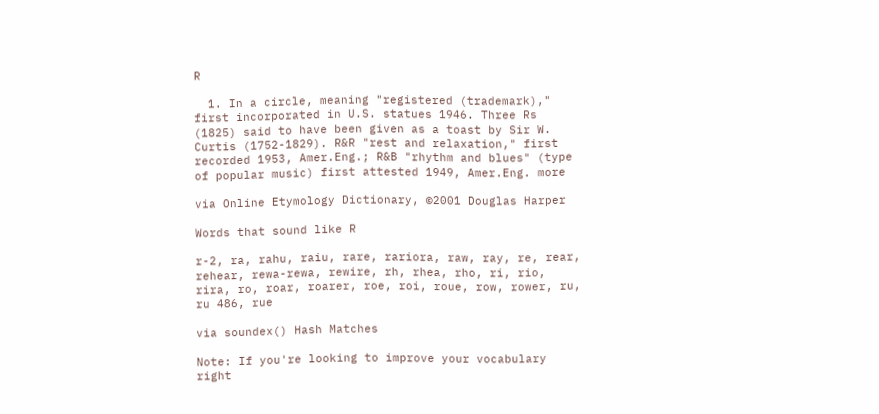R

  1. In a circle, meaning "registered (trademark)," first incorporated in U.S. statues 1946. Three Rs (1825) said to have been given as a toast by Sir W. Curtis (1752-1829). R&R "rest and relaxation," first recorded 1953, Amer.Eng.; R&B "rhythm and blues" (type of popular music) first attested 1949, Amer.Eng. more

via Online Etymology Dictionary, ©2001 Douglas Harper

Words that sound like R

r-2, ra, rahu, raiu, rare, rariora, raw, ray, re, rear, rehear, rewa-rewa, rewire, rh, rhea, rho, ri, rio, rira, ro, roar, roarer, roe, roi, roue, row, rower, ru, ru 486, rue

via soundex() Hash Matches

Note: If you're looking to improve your vocabulary right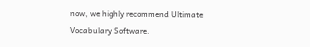now, we highly recommend Ultimate Vocabulary Software.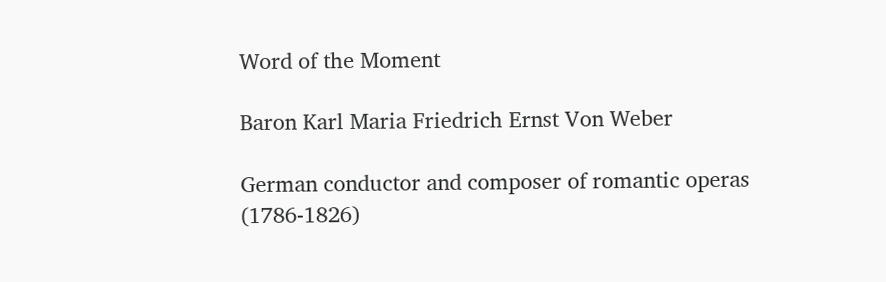Word of the Moment

Baron Karl Maria Friedrich Ernst Von Weber

German conductor and composer of romantic operas (1786-1826)